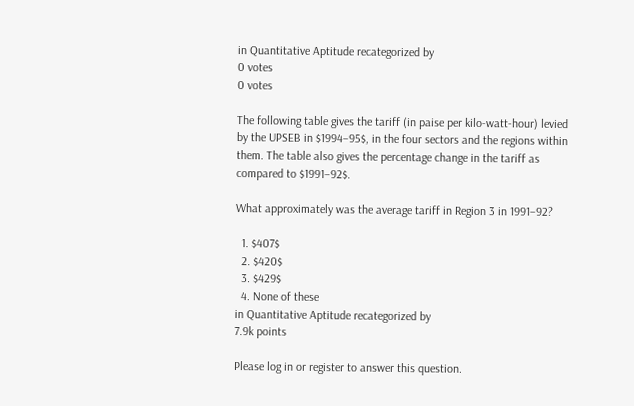in Quantitative Aptitude recategorized by
0 votes
0 votes

The following table gives the tariff (in paise per kilo-watt-hour) levied by the UPSEB in $1994–95$, in the four sectors and the regions within them. The table also gives the percentage change in the tariff as compared to $1991–92$.

What approximately was the average tariff in Region 3 in 1991–92?

  1. $407$
  2. $420$
  3. $429$
  4. None of these
in Quantitative Aptitude recategorized by
7.9k points

Please log in or register to answer this question.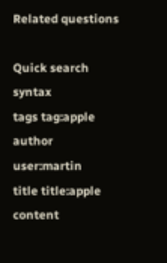Related questions

Quick search syntax
tags tag:apple
author user:martin
title title:apple
content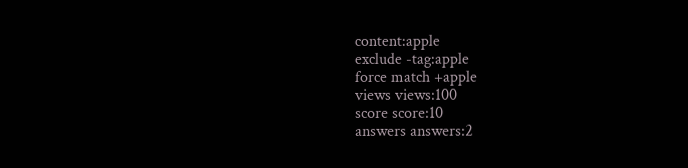content:apple
exclude -tag:apple
force match +apple
views views:100
score score:10
answers answers:2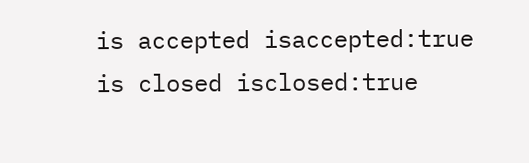is accepted isaccepted:true
is closed isclosed:true